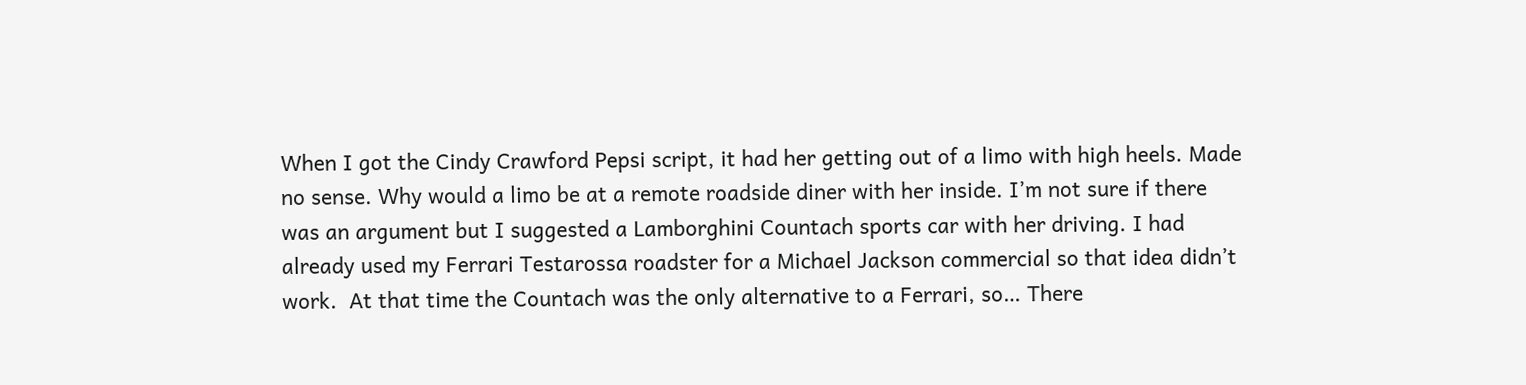When I got the Cindy Crawford Pepsi script, it had her getting out of a limo with high heels. Made no sense. Why would a limo be at a remote roadside diner with her inside. I’m not sure if there was an argument but I suggested a Lamborghini Countach sports car with her driving. I had already used my Ferrari Testarossa roadster for a Michael Jackson commercial so that idea didn’t work.  At that time the Countach was the only alternative to a Ferrari, so… There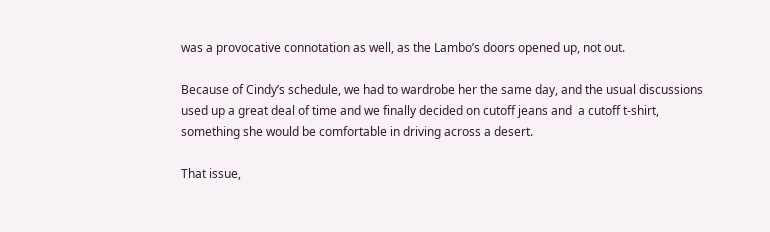was a provocative connotation as well, as the Lambo’s doors opened up, not out.

Because of Cindy’s schedule, we had to wardrobe her the same day, and the usual discussions used up a great deal of time and we finally decided on cutoff jeans and  a cutoff t-shirt, something she would be comfortable in driving across a desert.

That issue,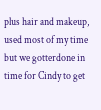plus hair and makeup, used most of my time but we gotterdone in time for Cindy to get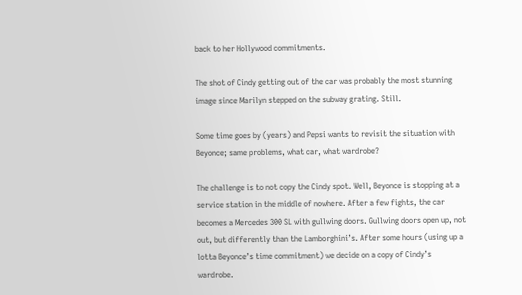back to her Hollywood commitments.

The shot of Cindy getting out of the car was probably the most stunning image since Marilyn stepped on the subway grating. Still.

Some time goes by (years) and Pepsi wants to revisit the situation with Beyonce; same problems, what car, what wardrobe?

The challenge is to not copy the Cindy spot. Well, Beyonce is stopping at a service station in the middle of nowhere. After a few fights, the car becomes a Mercedes 300 SL with gullwing doors. Gullwing doors open up, not out, but differently than the Lamborghini’s. After some hours (using up a lotta Beyonce’s time commitment) we decide on a copy of Cindy’s wardrobe.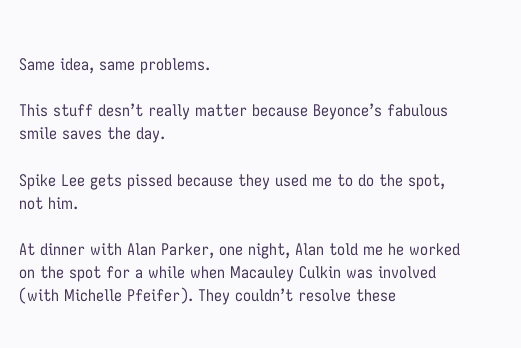Same idea, same problems.

This stuff desn’t really matter because Beyonce’s fabulous smile saves the day.

Spike Lee gets pissed because they used me to do the spot, not him.

At dinner with Alan Parker, one night, Alan told me he worked on the spot for a while when Macauley Culkin was involved (with Michelle Pfeifer). They couldn’t resolve these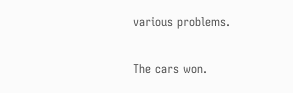various problems.

The cars won.